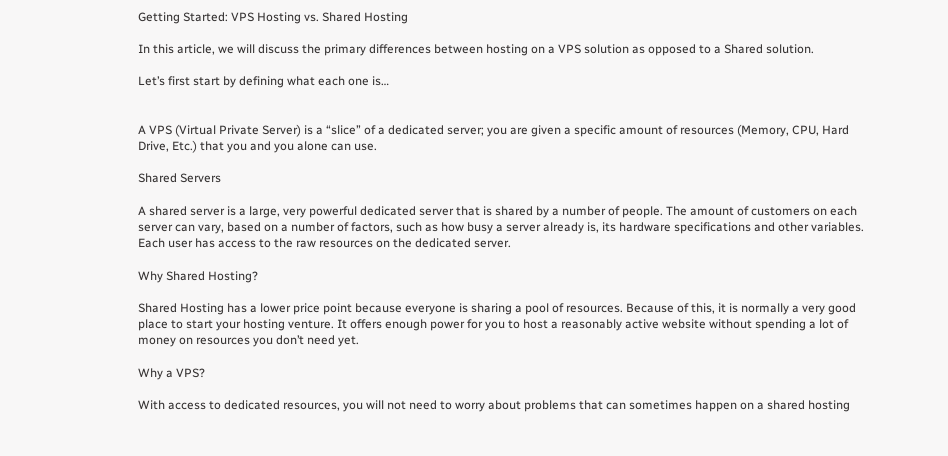Getting Started: VPS Hosting vs. Shared Hosting

In this article, we will discuss the primary differences between hosting on a VPS solution as opposed to a Shared solution.

Let’s first start by defining what each one is…


A VPS (Virtual Private Server) is a “slice” of a dedicated server; you are given a specific amount of resources (Memory, CPU, Hard Drive, Etc.) that you and you alone can use.

Shared Servers

A shared server is a large, very powerful dedicated server that is shared by a number of people. The amount of customers on each server can vary, based on a number of factors, such as how busy a server already is, its hardware specifications and other variables. Each user has access to the raw resources on the dedicated server.

Why Shared Hosting?

Shared Hosting has a lower price point because everyone is sharing a pool of resources. Because of this, it is normally a very good place to start your hosting venture. It offers enough power for you to host a reasonably active website without spending a lot of money on resources you don’t need yet.

Why a VPS?

With access to dedicated resources, you will not need to worry about problems that can sometimes happen on a shared hosting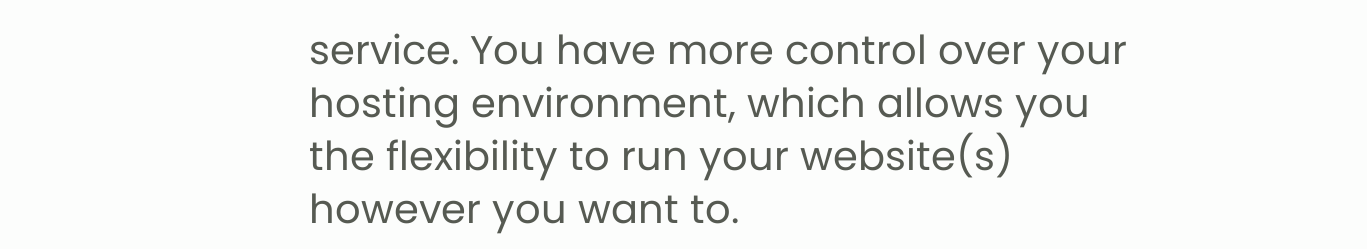service. You have more control over your hosting environment, which allows you the flexibility to run your website(s) however you want to.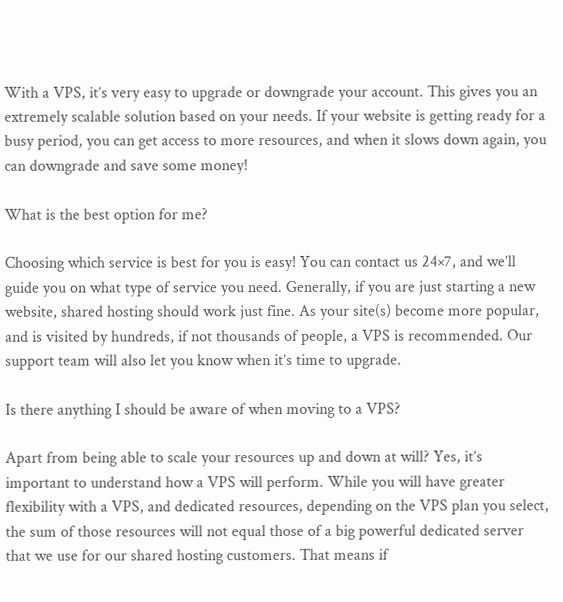With a VPS, it’s very easy to upgrade or downgrade your account. This gives you an extremely scalable solution based on your needs. If your website is getting ready for a busy period, you can get access to more resources, and when it slows down again, you can downgrade and save some money!

What is the best option for me?

Choosing which service is best for you is easy! You can contact us 24×7, and we’ll guide you on what type of service you need. Generally, if you are just starting a new website, shared hosting should work just fine. As your site(s) become more popular, and is visited by hundreds, if not thousands of people, a VPS is recommended. Our support team will also let you know when it’s time to upgrade.

Is there anything I should be aware of when moving to a VPS?

Apart from being able to scale your resources up and down at will? Yes, it’s important to understand how a VPS will perform. While you will have greater flexibility with a VPS, and dedicated resources, depending on the VPS plan you select, the sum of those resources will not equal those of a big powerful dedicated server that we use for our shared hosting customers. That means if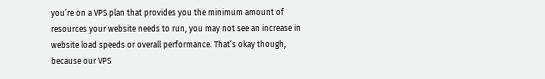you’re on a VPS plan that provides you the minimum amount of resources your website needs to run, you may not see an increase in website load speeds or overall performance. That’s okay though, because our VPS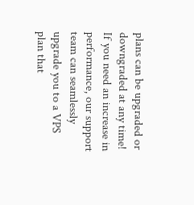plans can be upgraded or downgraded at any time! If you need an increase in performance, our support team can seamlessly upgrade you to a VPS plan that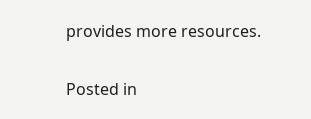provides more resources.

Posted in